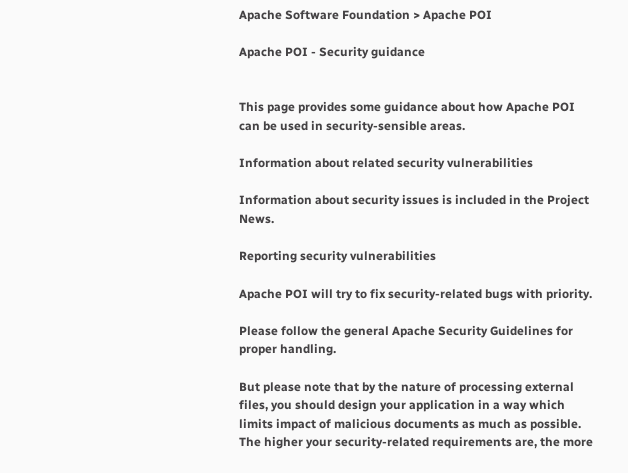Apache Software Foundation > Apache POI

Apache POI - Security guidance


This page provides some guidance about how Apache POI can be used in security-sensible areas.

Information about related security vulnerabilities

Information about security issues is included in the Project News.

Reporting security vulnerabilities

Apache POI will try to fix security-related bugs with priority.

Please follow the general Apache Security Guidelines for proper handling.

But please note that by the nature of processing external files, you should design your application in a way which limits impact of malicious documents as much as possible. The higher your security-related requirements are, the more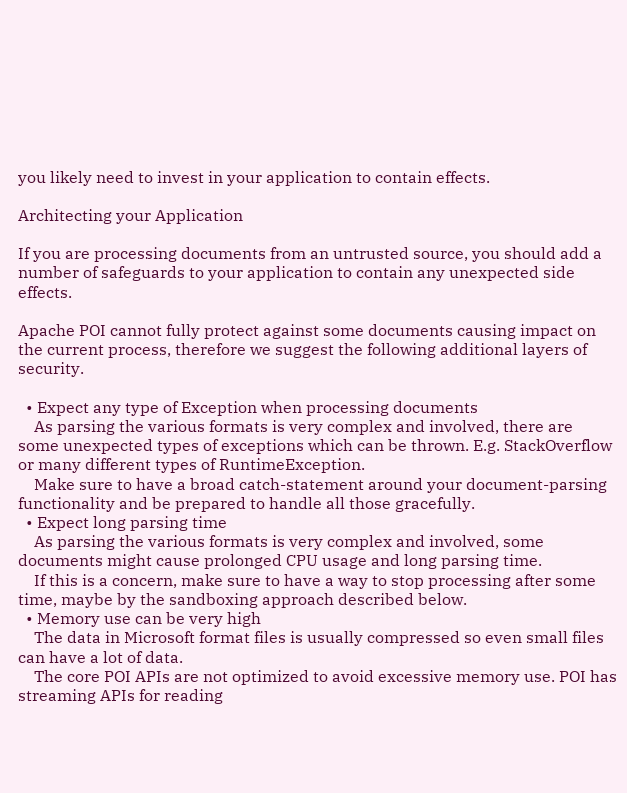you likely need to invest in your application to contain effects.

Architecting your Application

If you are processing documents from an untrusted source, you should add a number of safeguards to your application to contain any unexpected side effects.

Apache POI cannot fully protect against some documents causing impact on the current process, therefore we suggest the following additional layers of security.

  • Expect any type of Exception when processing documents
    As parsing the various formats is very complex and involved, there are some unexpected types of exceptions which can be thrown. E.g. StackOverflow or many different types of RuntimeException.
    Make sure to have a broad catch-statement around your document-parsing functionality and be prepared to handle all those gracefully.
  • Expect long parsing time
    As parsing the various formats is very complex and involved, some documents might cause prolonged CPU usage and long parsing time.
    If this is a concern, make sure to have a way to stop processing after some time, maybe by the sandboxing approach described below.
  • Memory use can be very high
    The data in Microsoft format files is usually compressed so even small files can have a lot of data.
    The core POI APIs are not optimized to avoid excessive memory use. POI has streaming APIs for reading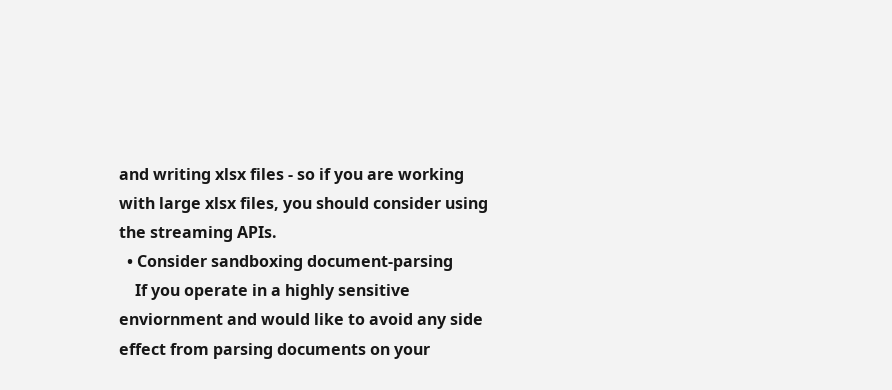and writing xlsx files - so if you are working with large xlsx files, you should consider using the streaming APIs.
  • Consider sandboxing document-parsing
    If you operate in a highly sensitive enviornment and would like to avoid any side effect from parsing documents on your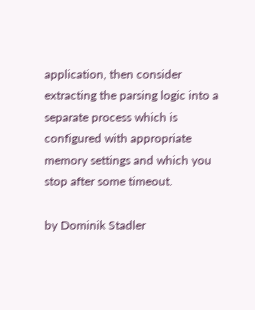application, then consider extracting the parsing logic into a separate process which is configured with appropriate memory settings and which you stop after some timeout.

by Dominik Stadler